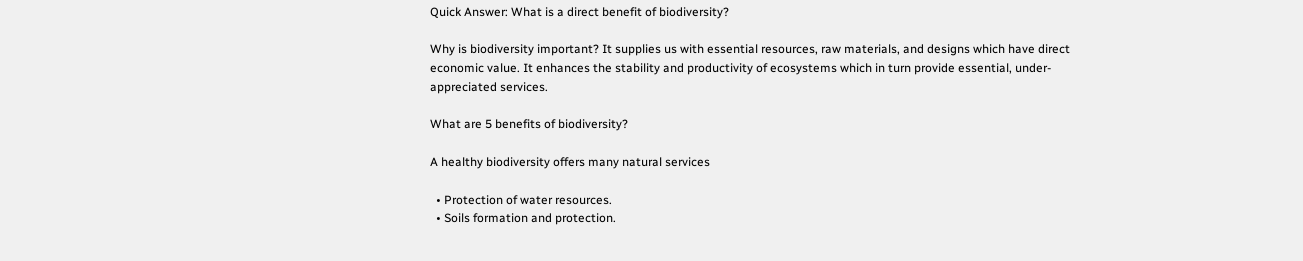Quick Answer: What is a direct benefit of biodiversity?

Why is biodiversity important? It supplies us with essential resources, raw materials, and designs which have direct economic value. It enhances the stability and productivity of ecosystems which in turn provide essential, under-appreciated services.

What are 5 benefits of biodiversity?

A healthy biodiversity offers many natural services

  • Protection of water resources.
  • Soils formation and protection.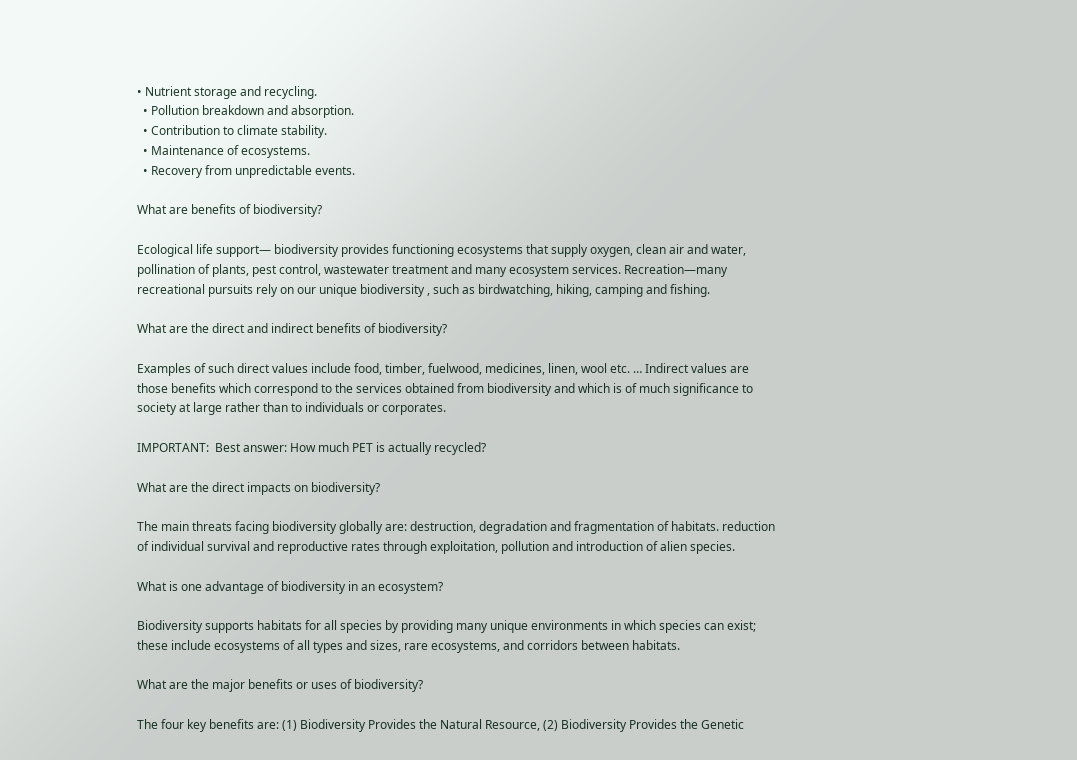• Nutrient storage and recycling.
  • Pollution breakdown and absorption.
  • Contribution to climate stability.
  • Maintenance of ecosystems.
  • Recovery from unpredictable events.

What are benefits of biodiversity?

Ecological life support— biodiversity provides functioning ecosystems that supply oxygen, clean air and water, pollination of plants, pest control, wastewater treatment and many ecosystem services. Recreation—many recreational pursuits rely on our unique biodiversity , such as birdwatching, hiking, camping and fishing.

What are the direct and indirect benefits of biodiversity?

Examples of such direct values include food, timber, fuelwood, medicines, linen, wool etc. … Indirect values are those benefits which correspond to the services obtained from biodiversity and which is of much significance to society at large rather than to individuals or corporates.

IMPORTANT:  Best answer: How much PET is actually recycled?

What are the direct impacts on biodiversity?

The main threats facing biodiversity globally are: destruction, degradation and fragmentation of habitats. reduction of individual survival and reproductive rates through exploitation, pollution and introduction of alien species.

What is one advantage of biodiversity in an ecosystem?

Biodiversity supports habitats for all species by providing many unique environments in which species can exist; these include ecosystems of all types and sizes, rare ecosystems, and corridors between habitats.

What are the major benefits or uses of biodiversity?

The four key benefits are: (1) Biodiversity Provides the Natural Resource, (2) Biodiversity Provides the Genetic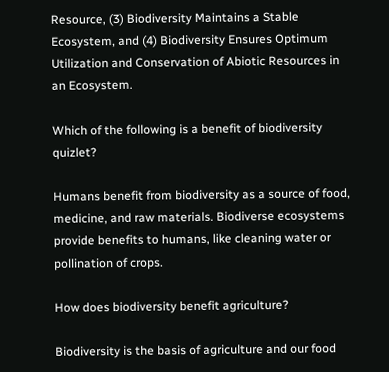Resource, (3) Biodiversity Maintains a Stable Ecosystem, and (4) Biodiversity Ensures Optimum Utilization and Conservation of Abiotic Resources in an Ecosystem.

Which of the following is a benefit of biodiversity quizlet?

Humans benefit from biodiversity as a source of food, medicine, and raw materials. Biodiverse ecosystems provide benefits to humans, like cleaning water or pollination of crops.

How does biodiversity benefit agriculture?

Biodiversity is the basis of agriculture and our food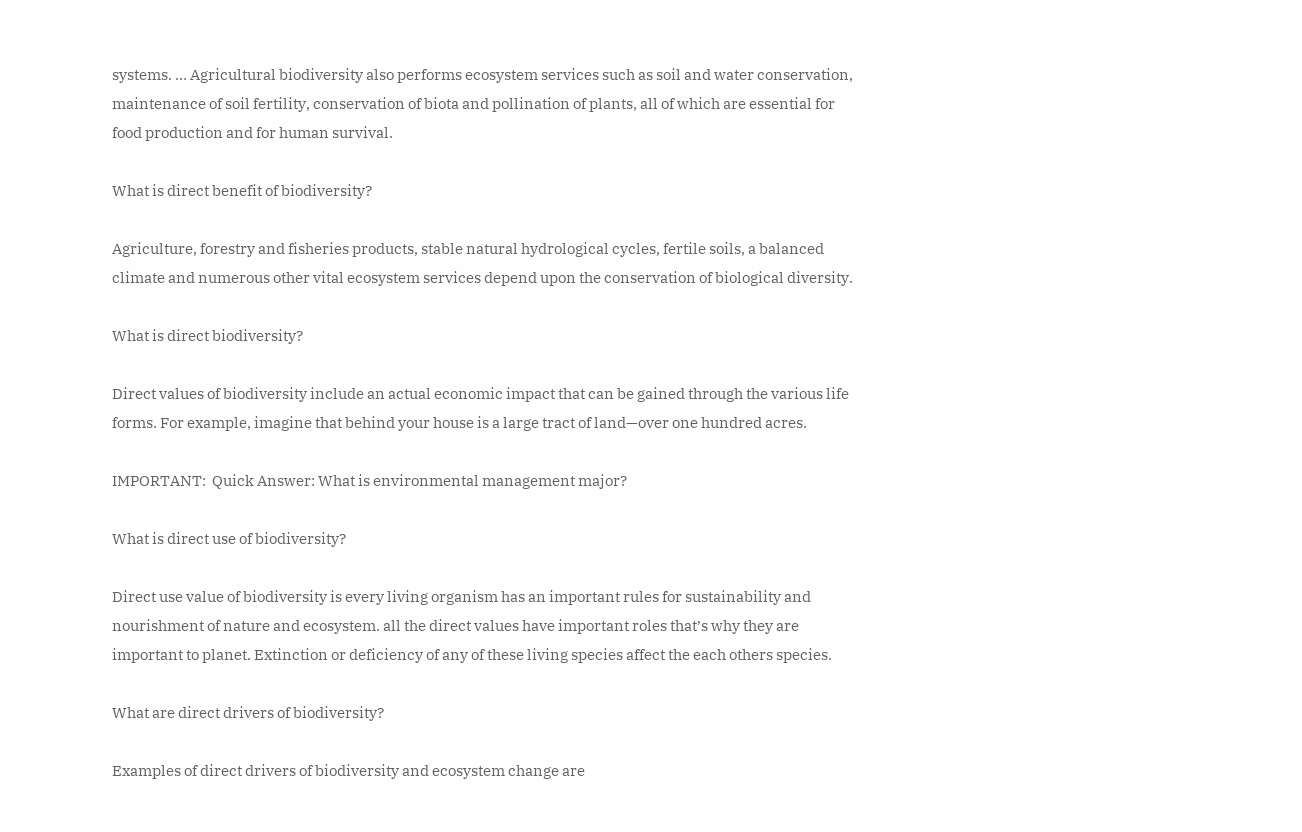systems. … Agricultural biodiversity also performs ecosystem services such as soil and water conservation, maintenance of soil fertility, conservation of biota and pollination of plants, all of which are essential for food production and for human survival.

What is direct benefit of biodiversity?

Agriculture, forestry and fisheries products, stable natural hydrological cycles, fertile soils, a balanced climate and numerous other vital ecosystem services depend upon the conservation of biological diversity.

What is direct biodiversity?

Direct values of biodiversity include an actual economic impact that can be gained through the various life forms. For example, imagine that behind your house is a large tract of land—over one hundred acres.

IMPORTANT:  Quick Answer: What is environmental management major?

What is direct use of biodiversity?

Direct use value of biodiversity is every living organism has an important rules for sustainability and nourishment of nature and ecosystem. all the direct values have important roles that’s why they are important to planet. Extinction or deficiency of any of these living species affect the each others species.

What are direct drivers of biodiversity?

Examples of direct drivers of biodiversity and ecosystem change are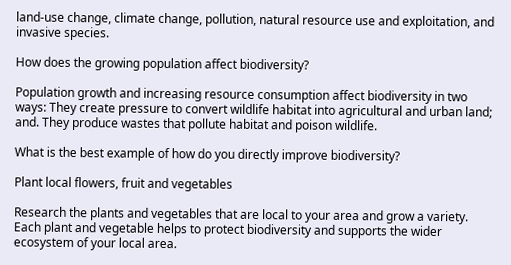land-use change, climate change, pollution, natural resource use and exploitation, and invasive species.

How does the growing population affect biodiversity?

Population growth and increasing resource consumption affect biodiversity in two ways: They create pressure to convert wildlife habitat into agricultural and urban land; and. They produce wastes that pollute habitat and poison wildlife.

What is the best example of how do you directly improve biodiversity?

Plant local flowers, fruit and vegetables

Research the plants and vegetables that are local to your area and grow a variety. Each plant and vegetable helps to protect biodiversity and supports the wider ecosystem of your local area.